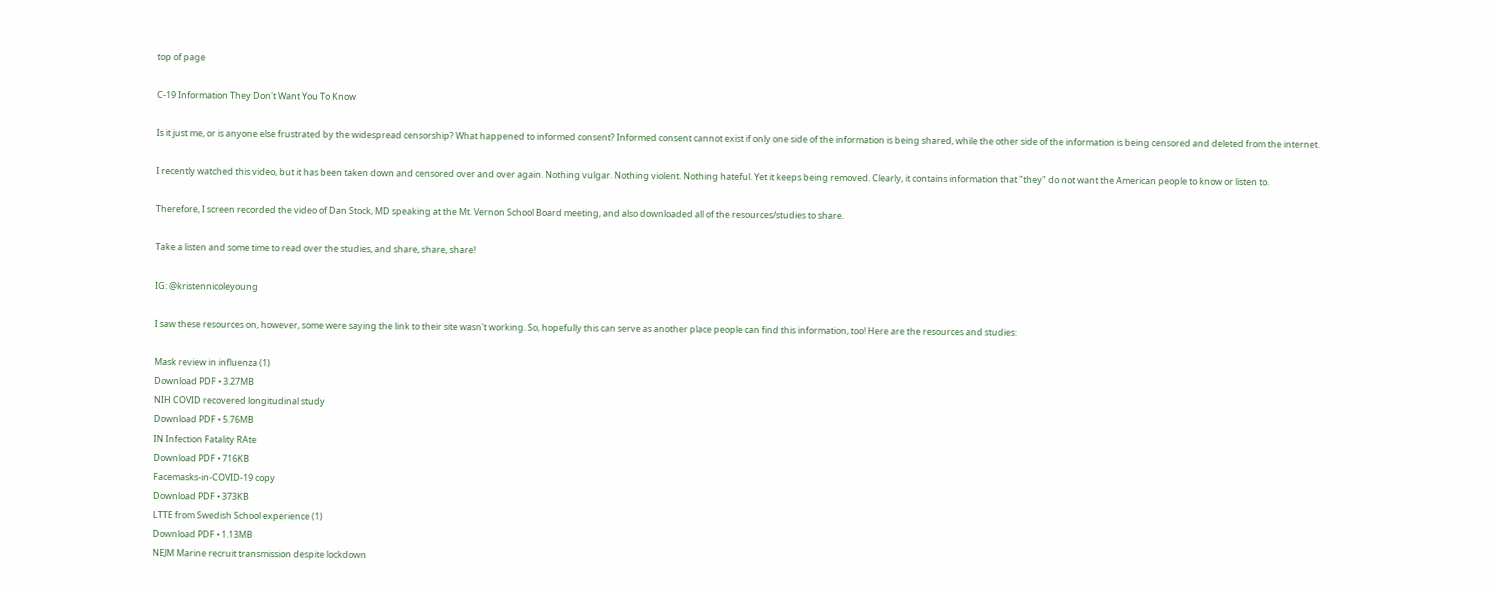top of page

C-19 Information They Don't Want You To Know

Is it just me, or is anyone else frustrated by the widespread censorship? What happened to informed consent? Informed consent cannot exist if only one side of the information is being shared, while the other side of the information is being censored and deleted from the internet.

I recently watched this video, but it has been taken down and censored over and over again. Nothing vulgar. Nothing violent. Nothing hateful. Yet it keeps being removed. Clearly, it contains information that "they" do not want the American people to know or listen to.

Therefore, I screen recorded the video of Dan Stock, MD speaking at the Mt. Vernon School Board meeting, and also downloaded all of the resources/studies to share.

Take a listen and some time to read over the studies, and share, share, share!

IG: @kristennicoleyoung

I saw these resources on, however, some were saying the link to their site wasn't working. So, hopefully this can serve as another place people can find this information, too! Here are the resources and studies:

Mask review in influenza (1)
Download PDF • 3.27MB
NIH COVID recovered longitudinal study
Download PDF • 5.76MB
IN Infection Fatality RAte
Download PDF • 716KB
Facemasks-in-COVID-19 copy
Download PDF • 373KB
LTTE from Swedish School experience (1)
Download PDF • 1.13MB
NEJM Marine recruit transmission despite lockdown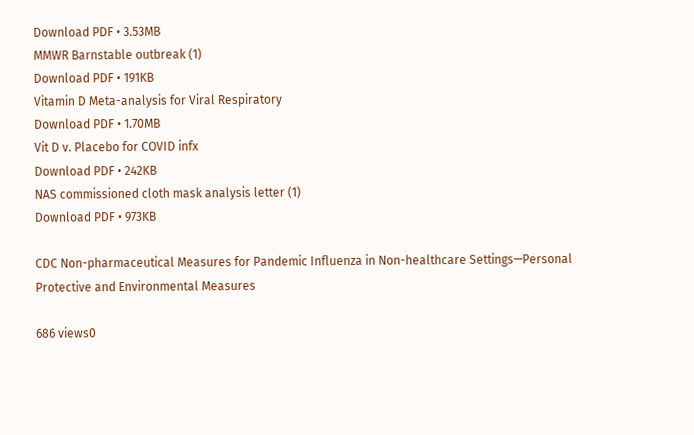Download PDF • 3.53MB
MMWR Barnstable outbreak (1)
Download PDF • 191KB
Vitamin D Meta-analysis for Viral Respiratory
Download PDF • 1.70MB
Vit D v. Placebo for COVID infx
Download PDF • 242KB
NAS commissioned cloth mask analysis letter (1)
Download PDF • 973KB

CDC Non-pharmaceutical Measures for Pandemic Influenza in Non-healthcare Settings—Personal Protective and Environmental Measures

686 views0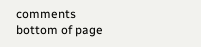comments
bottom of page